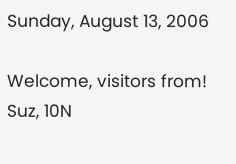Sunday, August 13, 2006

Welcome, visitors from!
Suz, 10N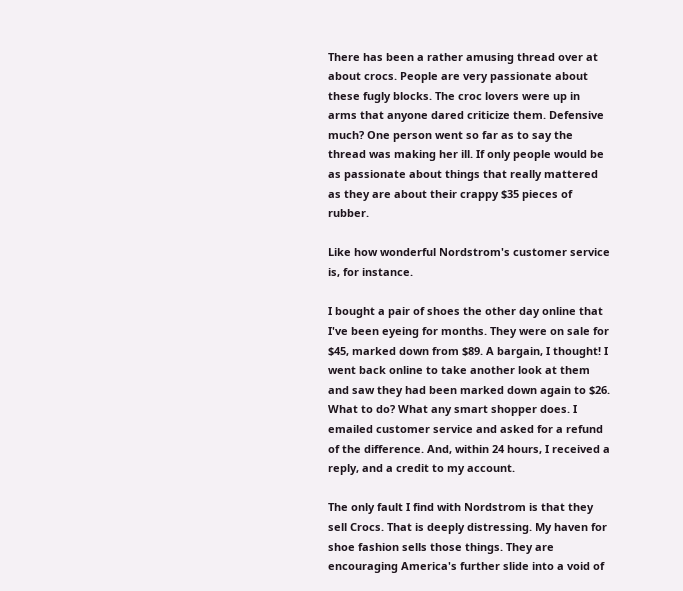There has been a rather amusing thread over at about crocs. People are very passionate about these fugly blocks. The croc lovers were up in arms that anyone dared criticize them. Defensive much? One person went so far as to say the thread was making her ill. If only people would be as passionate about things that really mattered as they are about their crappy $35 pieces of rubber.

Like how wonderful Nordstrom's customer service is, for instance.

I bought a pair of shoes the other day online that I've been eyeing for months. They were on sale for $45, marked down from $89. A bargain, I thought! I went back online to take another look at them and saw they had been marked down again to $26. What to do? What any smart shopper does. I emailed customer service and asked for a refund of the difference. And, within 24 hours, I received a reply, and a credit to my account.

The only fault I find with Nordstrom is that they sell Crocs. That is deeply distressing. My haven for shoe fashion sells those things. They are encouraging America's further slide into a void of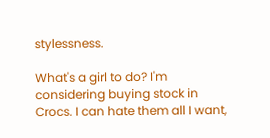stylessness.

What's a girl to do? I'm considering buying stock in Crocs. I can hate them all I want,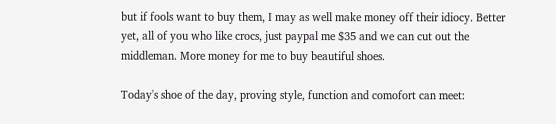but if fools want to buy them, I may as well make money off their idiocy. Better yet, all of you who like crocs, just paypal me $35 and we can cut out the middleman. More money for me to buy beautiful shoes.

Today's shoe of the day, proving style, function and comofort can meet: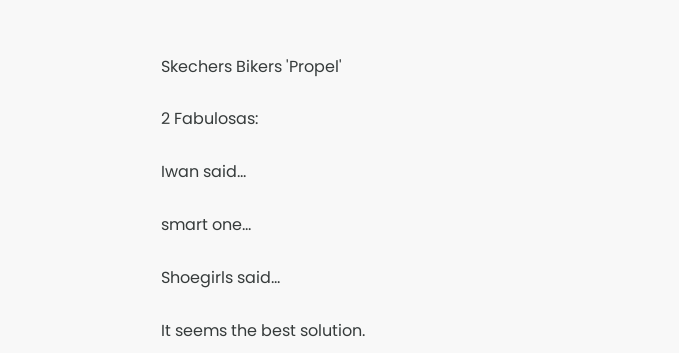Skechers Bikers 'Propel'

2 Fabulosas:

Iwan said...

smart one...

Shoegirls said...

It seems the best solution.